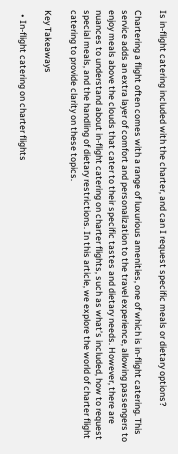Is in-flight catering included with the charter, and can I request specific meals or dietary options?

Chartering a flight often comes with a range of luxurious amenities, one of which is in-flight catering. This service adds an extra layer of comfort and personalization to the travel experience, allowing passengers to enjoy meals above the clouds that cater to their specific tastes and dietary needs. However, there are nuances to understand about in-flight catering on charter flights, such as what’s included, how to request special meals, and the handling of dietary restrictions. In this article, we explore the world of charter flight catering to provide clarity on these topics.

Key Takeaways

  • In-flight catering on charter flights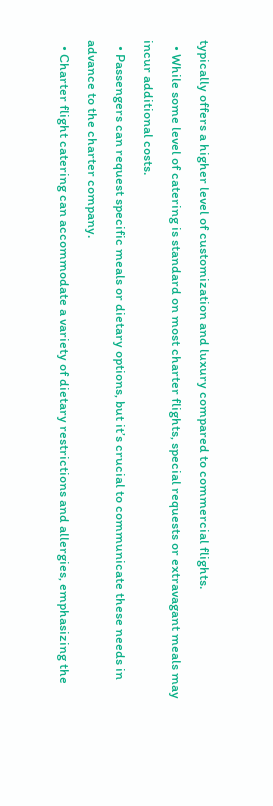typically offers a higher level of customization and luxury compared to commercial flights.
  • While some level of catering is standard on most charter flights, special requests or extravagant meals may incur additional costs.
  • Passengers can request specific meals or dietary options, but it’s crucial to communicate these needs in advance to the charter company.
  • Charter flight catering can accommodate a variety of dietary restrictions and allergies, emphasizing the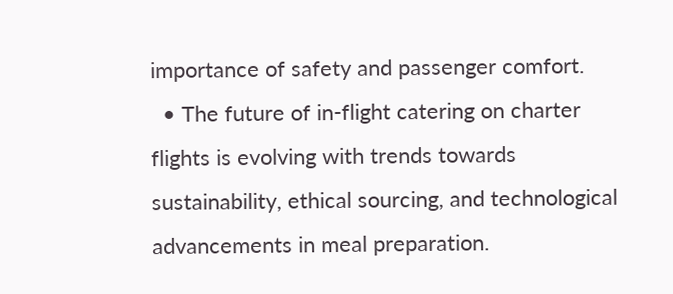importance of safety and passenger comfort.
  • The future of in-flight catering on charter flights is evolving with trends towards sustainability, ethical sourcing, and technological advancements in meal preparation.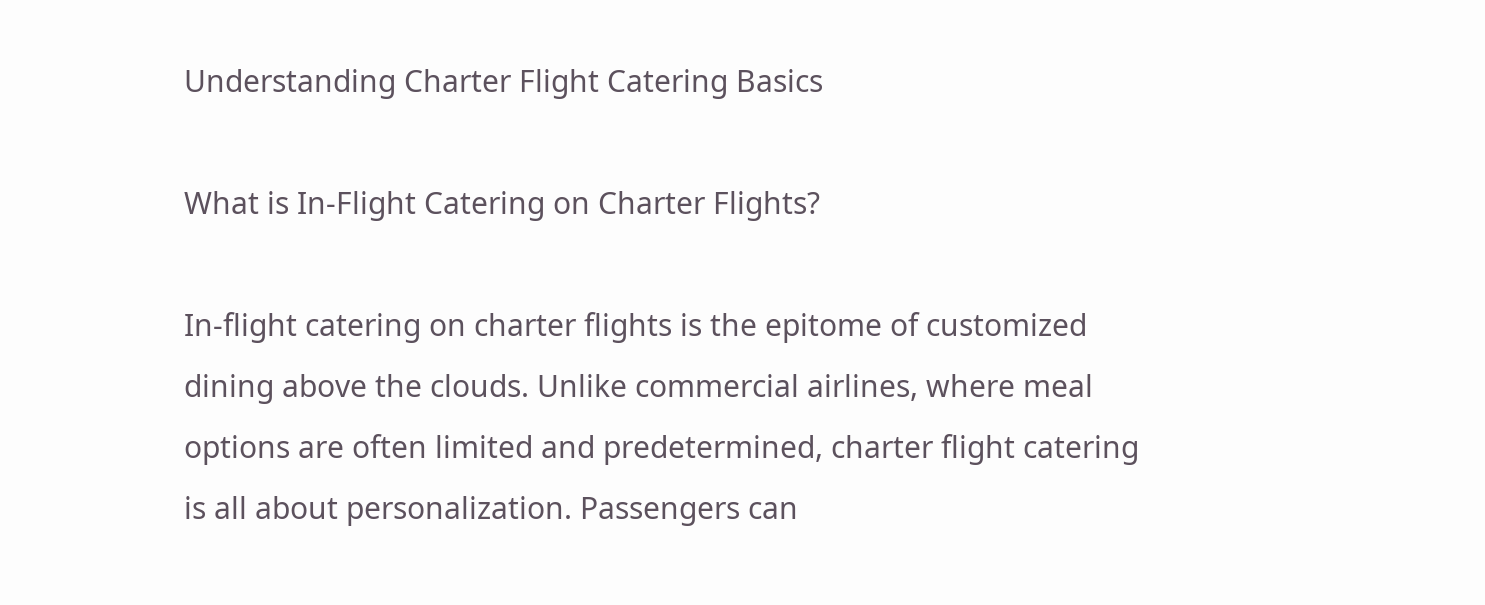Understanding Charter Flight Catering Basics

What is In-Flight Catering on Charter Flights?

In-flight catering on charter flights is the epitome of customized dining above the clouds. Unlike commercial airlines, where meal options are often limited and predetermined, charter flight catering is all about personalization. Passengers can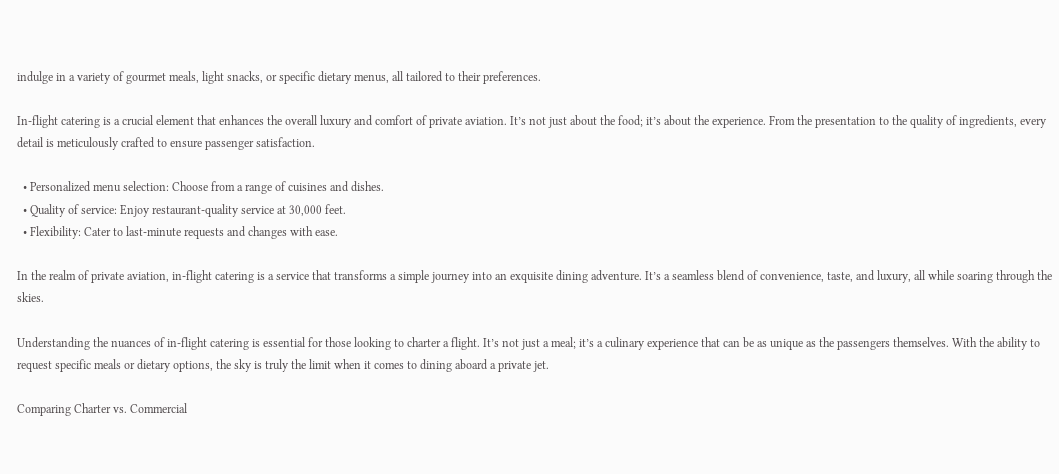indulge in a variety of gourmet meals, light snacks, or specific dietary menus, all tailored to their preferences.

In-flight catering is a crucial element that enhances the overall luxury and comfort of private aviation. It’s not just about the food; it’s about the experience. From the presentation to the quality of ingredients, every detail is meticulously crafted to ensure passenger satisfaction.

  • Personalized menu selection: Choose from a range of cuisines and dishes.
  • Quality of service: Enjoy restaurant-quality service at 30,000 feet.
  • Flexibility: Cater to last-minute requests and changes with ease.

In the realm of private aviation, in-flight catering is a service that transforms a simple journey into an exquisite dining adventure. It’s a seamless blend of convenience, taste, and luxury, all while soaring through the skies.

Understanding the nuances of in-flight catering is essential for those looking to charter a flight. It’s not just a meal; it’s a culinary experience that can be as unique as the passengers themselves. With the ability to request specific meals or dietary options, the sky is truly the limit when it comes to dining aboard a private jet.

Comparing Charter vs. Commercial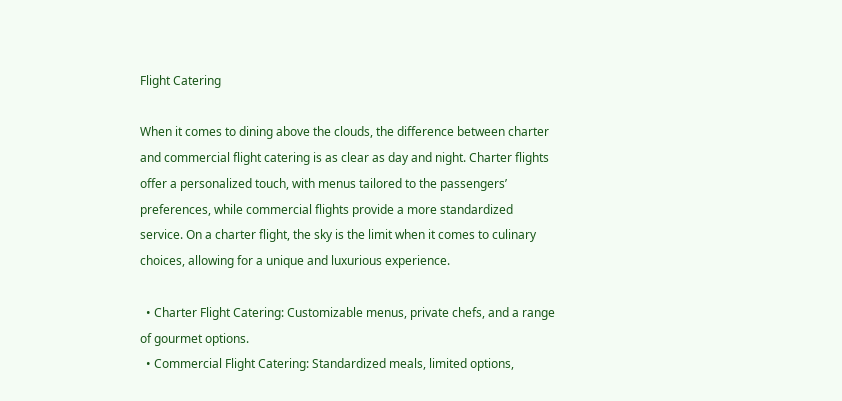Flight Catering

When it comes to dining above the clouds, the difference between charter and commercial flight catering is as clear as day and night. Charter flights offer a personalized touch, with menus tailored to the passengers’ preferences, while commercial flights provide a more standardized service. On a charter flight, the sky is the limit when it comes to culinary choices, allowing for a unique and luxurious experience.

  • Charter Flight Catering: Customizable menus, private chefs, and a range of gourmet options.
  • Commercial Flight Catering: Standardized meals, limited options,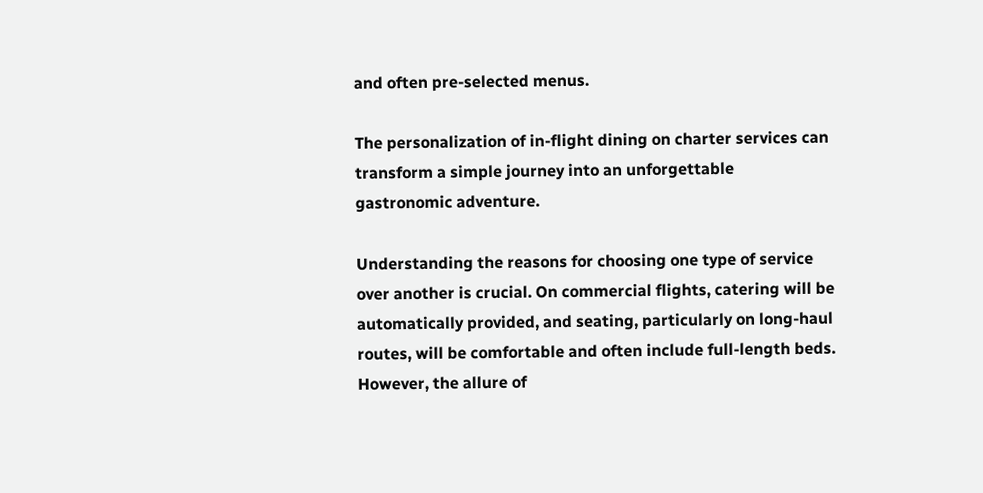and often pre-selected menus.

The personalization of in-flight dining on charter services can transform a simple journey into an unforgettable gastronomic adventure.

Understanding the reasons for choosing one type of service over another is crucial. On commercial flights, catering will be automatically provided, and seating, particularly on long-haul routes, will be comfortable and often include full-length beds. However, the allure of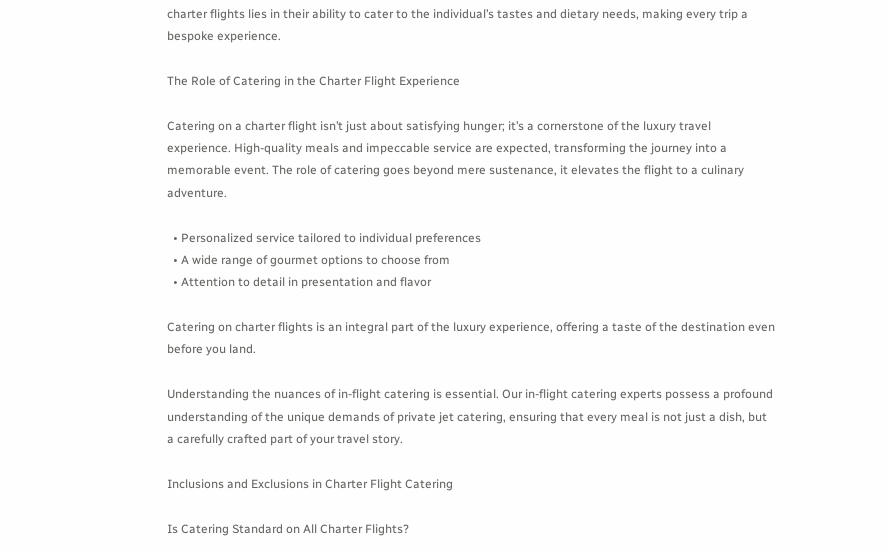charter flights lies in their ability to cater to the individual’s tastes and dietary needs, making every trip a bespoke experience.

The Role of Catering in the Charter Flight Experience

Catering on a charter flight isn’t just about satisfying hunger; it’s a cornerstone of the luxury travel experience. High-quality meals and impeccable service are expected, transforming the journey into a memorable event. The role of catering goes beyond mere sustenance, it elevates the flight to a culinary adventure.

  • Personalized service tailored to individual preferences
  • A wide range of gourmet options to choose from
  • Attention to detail in presentation and flavor

Catering on charter flights is an integral part of the luxury experience, offering a taste of the destination even before you land.

Understanding the nuances of in-flight catering is essential. Our in-flight catering experts possess a profound understanding of the unique demands of private jet catering, ensuring that every meal is not just a dish, but a carefully crafted part of your travel story.

Inclusions and Exclusions in Charter Flight Catering

Is Catering Standard on All Charter Flights?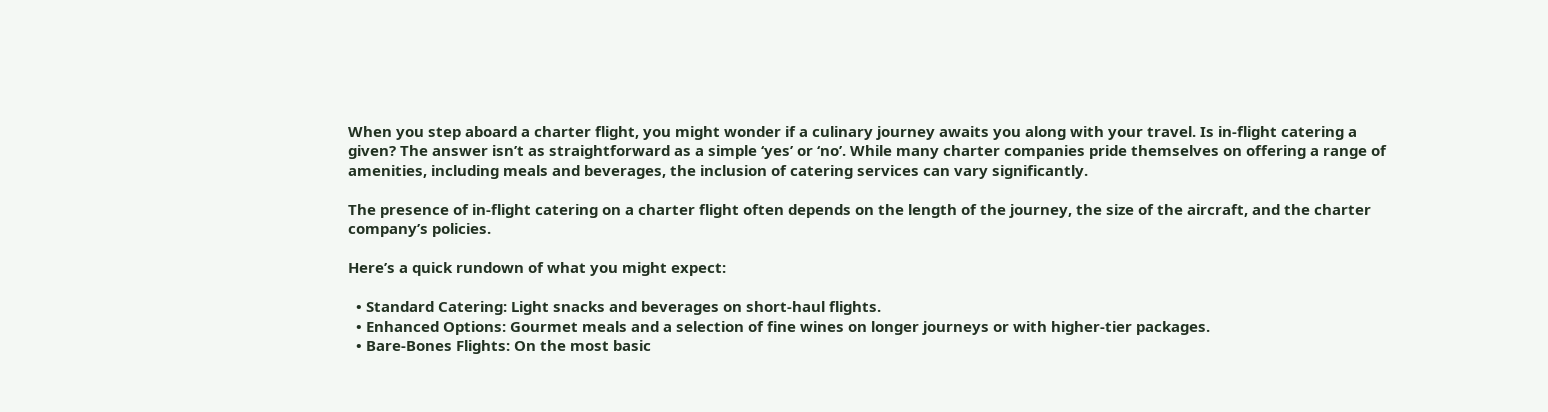When you step aboard a charter flight, you might wonder if a culinary journey awaits you along with your travel. Is in-flight catering a given? The answer isn’t as straightforward as a simple ‘yes’ or ‘no’. While many charter companies pride themselves on offering a range of amenities, including meals and beverages, the inclusion of catering services can vary significantly.

The presence of in-flight catering on a charter flight often depends on the length of the journey, the size of the aircraft, and the charter company’s policies.

Here’s a quick rundown of what you might expect:

  • Standard Catering: Light snacks and beverages on short-haul flights.
  • Enhanced Options: Gourmet meals and a selection of fine wines on longer journeys or with higher-tier packages.
  • Bare-Bones Flights: On the most basic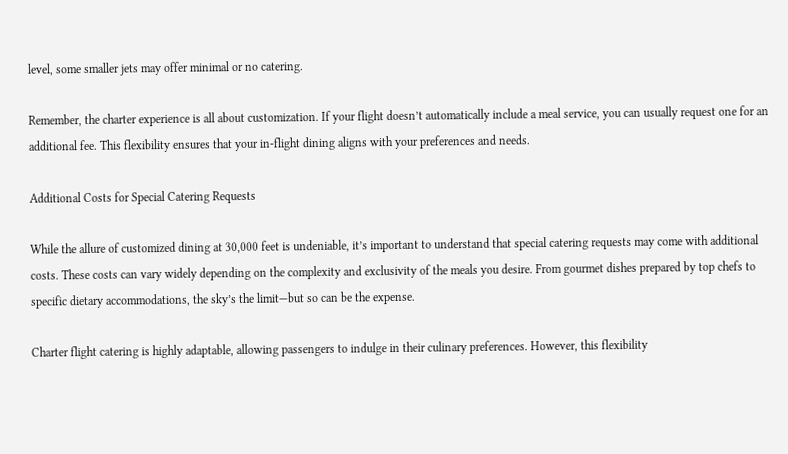level, some smaller jets may offer minimal or no catering.

Remember, the charter experience is all about customization. If your flight doesn’t automatically include a meal service, you can usually request one for an additional fee. This flexibility ensures that your in-flight dining aligns with your preferences and needs.

Additional Costs for Special Catering Requests

While the allure of customized dining at 30,000 feet is undeniable, it’s important to understand that special catering requests may come with additional costs. These costs can vary widely depending on the complexity and exclusivity of the meals you desire. From gourmet dishes prepared by top chefs to specific dietary accommodations, the sky’s the limit—but so can be the expense.

Charter flight catering is highly adaptable, allowing passengers to indulge in their culinary preferences. However, this flexibility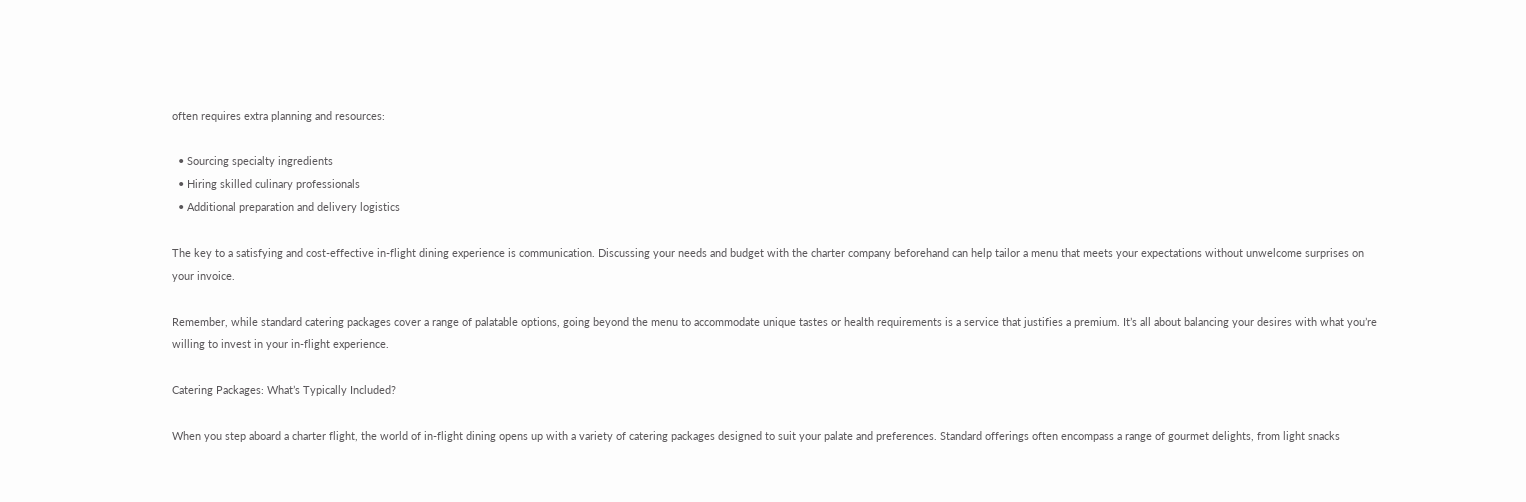often requires extra planning and resources:

  • Sourcing specialty ingredients
  • Hiring skilled culinary professionals
  • Additional preparation and delivery logistics

The key to a satisfying and cost-effective in-flight dining experience is communication. Discussing your needs and budget with the charter company beforehand can help tailor a menu that meets your expectations without unwelcome surprises on your invoice.

Remember, while standard catering packages cover a range of palatable options, going beyond the menu to accommodate unique tastes or health requirements is a service that justifies a premium. It’s all about balancing your desires with what you’re willing to invest in your in-flight experience.

Catering Packages: What’s Typically Included?

When you step aboard a charter flight, the world of in-flight dining opens up with a variety of catering packages designed to suit your palate and preferences. Standard offerings often encompass a range of gourmet delights, from light snacks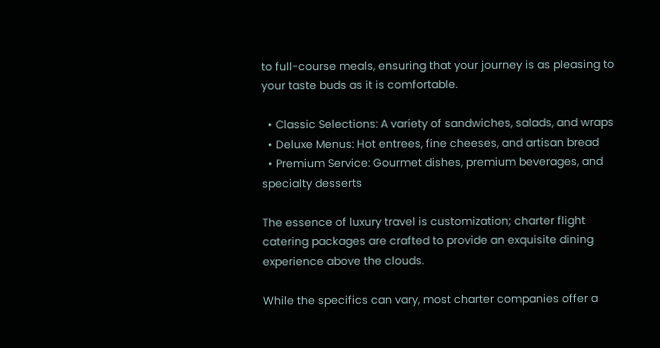to full-course meals, ensuring that your journey is as pleasing to your taste buds as it is comfortable.

  • Classic Selections: A variety of sandwiches, salads, and wraps
  • Deluxe Menus: Hot entrees, fine cheeses, and artisan bread
  • Premium Service: Gourmet dishes, premium beverages, and specialty desserts

The essence of luxury travel is customization; charter flight catering packages are crafted to provide an exquisite dining experience above the clouds.

While the specifics can vary, most charter companies offer a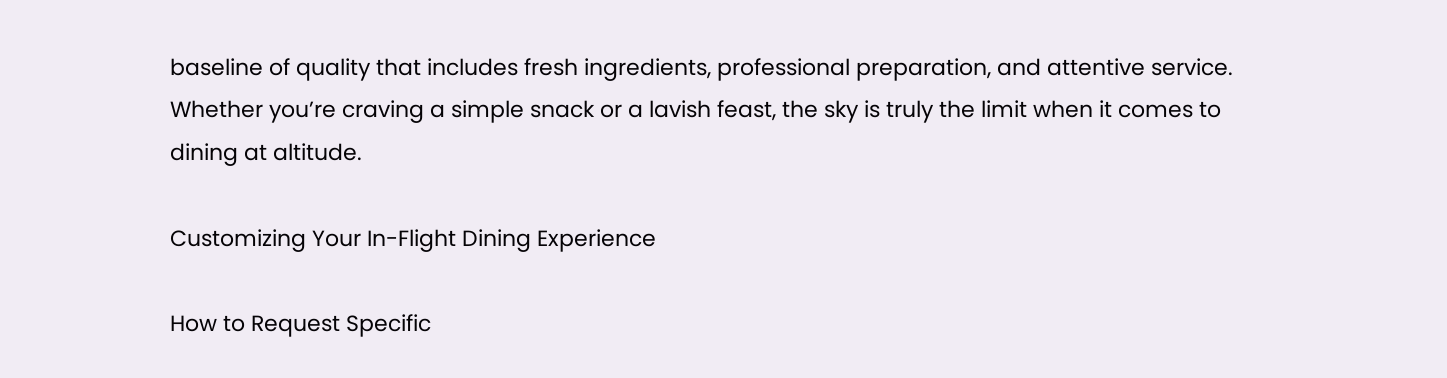baseline of quality that includes fresh ingredients, professional preparation, and attentive service. Whether you’re craving a simple snack or a lavish feast, the sky is truly the limit when it comes to dining at altitude.

Customizing Your In-Flight Dining Experience

How to Request Specific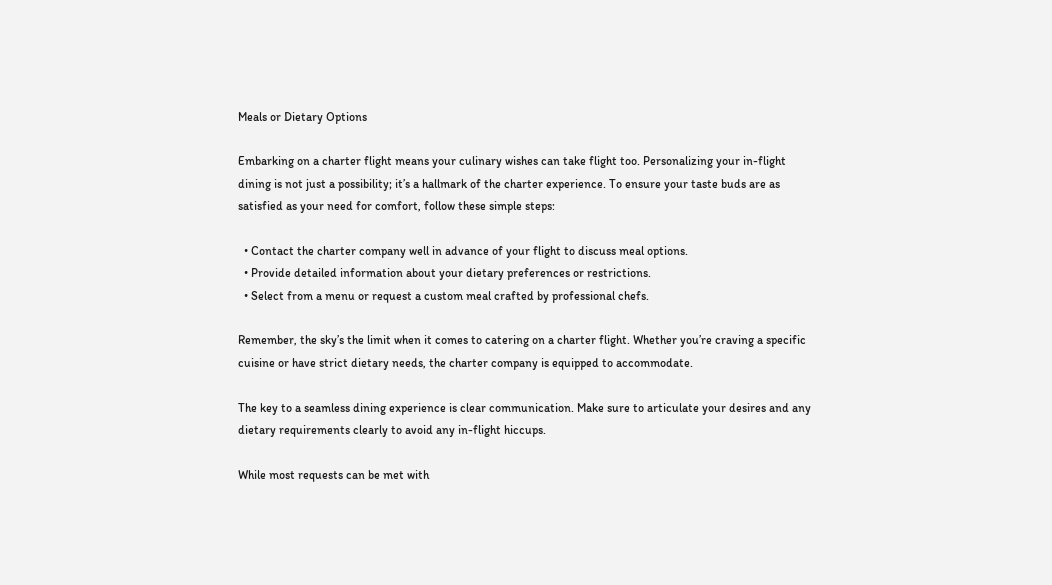Meals or Dietary Options

Embarking on a charter flight means your culinary wishes can take flight too. Personalizing your in-flight dining is not just a possibility; it’s a hallmark of the charter experience. To ensure your taste buds are as satisfied as your need for comfort, follow these simple steps:

  • Contact the charter company well in advance of your flight to discuss meal options.
  • Provide detailed information about your dietary preferences or restrictions.
  • Select from a menu or request a custom meal crafted by professional chefs.

Remember, the sky’s the limit when it comes to catering on a charter flight. Whether you’re craving a specific cuisine or have strict dietary needs, the charter company is equipped to accommodate.

The key to a seamless dining experience is clear communication. Make sure to articulate your desires and any dietary requirements clearly to avoid any in-flight hiccups.

While most requests can be met with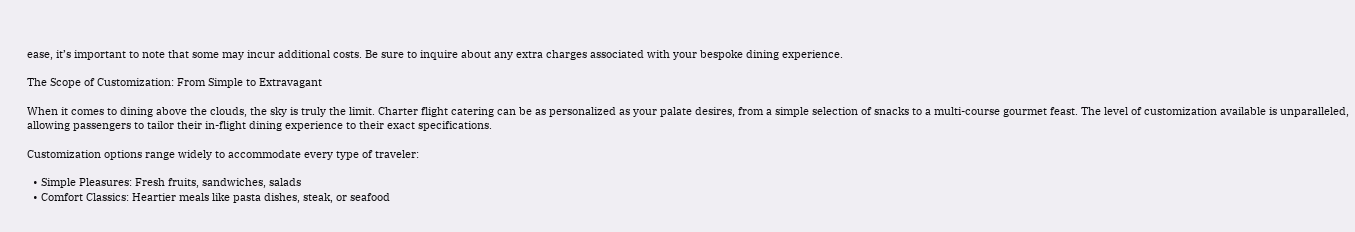ease, it’s important to note that some may incur additional costs. Be sure to inquire about any extra charges associated with your bespoke dining experience.

The Scope of Customization: From Simple to Extravagant

When it comes to dining above the clouds, the sky is truly the limit. Charter flight catering can be as personalized as your palate desires, from a simple selection of snacks to a multi-course gourmet feast. The level of customization available is unparalleled, allowing passengers to tailor their in-flight dining experience to their exact specifications.

Customization options range widely to accommodate every type of traveler:

  • Simple Pleasures: Fresh fruits, sandwiches, salads
  • Comfort Classics: Heartier meals like pasta dishes, steak, or seafood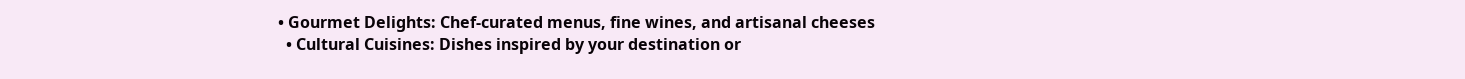• Gourmet Delights: Chef-curated menus, fine wines, and artisanal cheeses
  • Cultural Cuisines: Dishes inspired by your destination or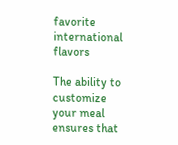favorite international flavors

The ability to customize your meal ensures that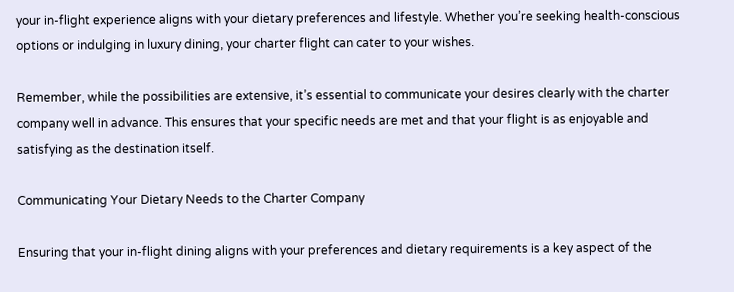your in-flight experience aligns with your dietary preferences and lifestyle. Whether you’re seeking health-conscious options or indulging in luxury dining, your charter flight can cater to your wishes.

Remember, while the possibilities are extensive, it’s essential to communicate your desires clearly with the charter company well in advance. This ensures that your specific needs are met and that your flight is as enjoyable and satisfying as the destination itself.

Communicating Your Dietary Needs to the Charter Company

Ensuring that your in-flight dining aligns with your preferences and dietary requirements is a key aspect of the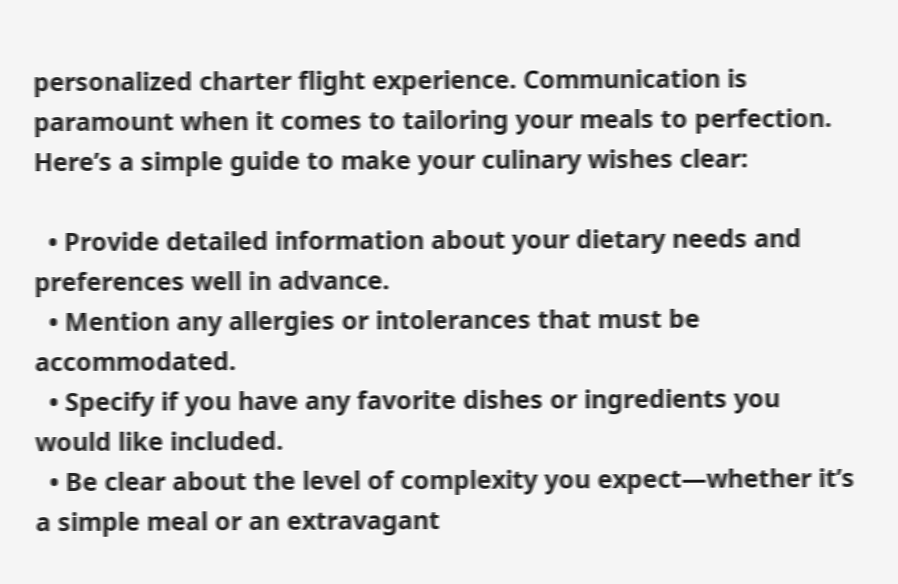personalized charter flight experience. Communication is paramount when it comes to tailoring your meals to perfection. Here’s a simple guide to make your culinary wishes clear:

  • Provide detailed information about your dietary needs and preferences well in advance.
  • Mention any allergies or intolerances that must be accommodated.
  • Specify if you have any favorite dishes or ingredients you would like included.
  • Be clear about the level of complexity you expect—whether it’s a simple meal or an extravagant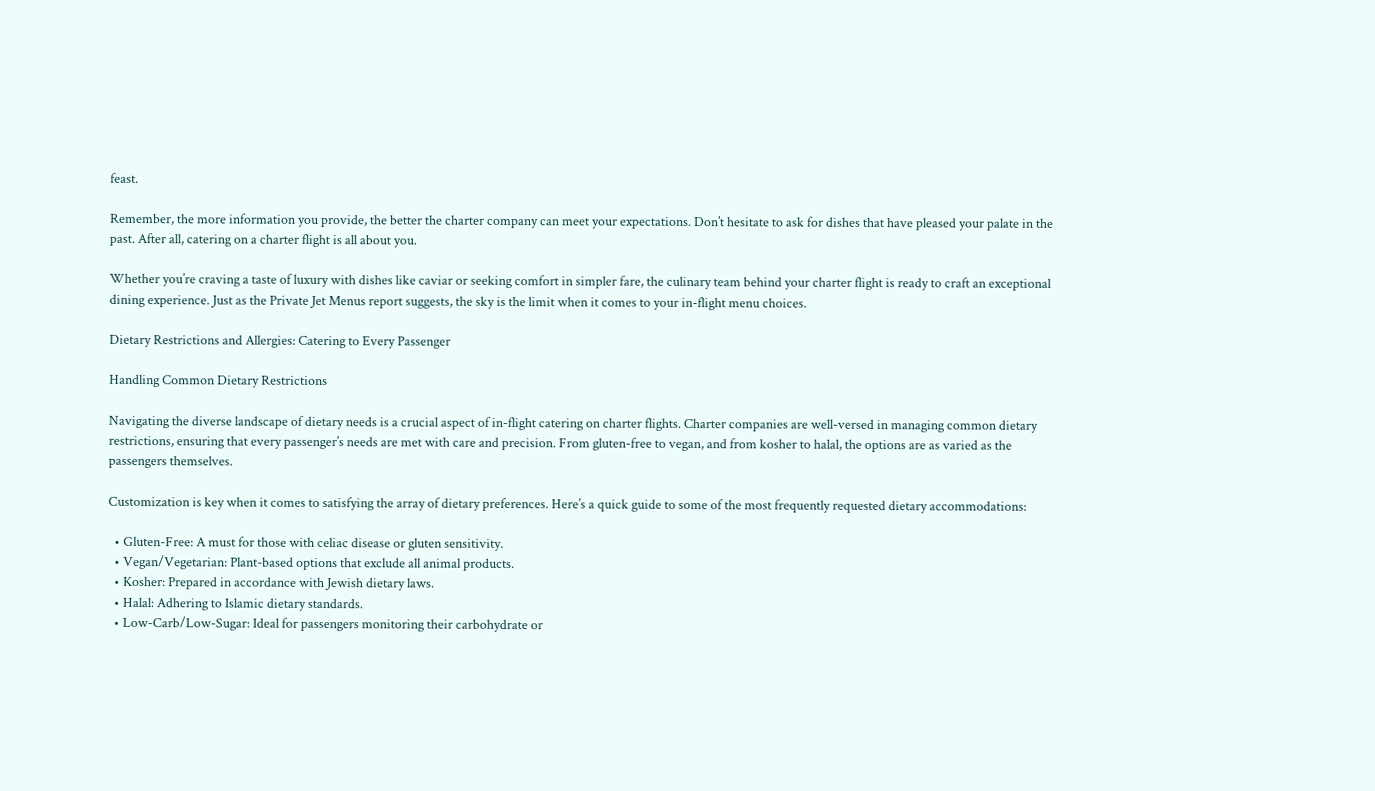feast.

Remember, the more information you provide, the better the charter company can meet your expectations. Don’t hesitate to ask for dishes that have pleased your palate in the past. After all, catering on a charter flight is all about you.

Whether you’re craving a taste of luxury with dishes like caviar or seeking comfort in simpler fare, the culinary team behind your charter flight is ready to craft an exceptional dining experience. Just as the Private Jet Menus report suggests, the sky is the limit when it comes to your in-flight menu choices.

Dietary Restrictions and Allergies: Catering to Every Passenger

Handling Common Dietary Restrictions

Navigating the diverse landscape of dietary needs is a crucial aspect of in-flight catering on charter flights. Charter companies are well-versed in managing common dietary restrictions, ensuring that every passenger’s needs are met with care and precision. From gluten-free to vegan, and from kosher to halal, the options are as varied as the passengers themselves.

Customization is key when it comes to satisfying the array of dietary preferences. Here’s a quick guide to some of the most frequently requested dietary accommodations:

  • Gluten-Free: A must for those with celiac disease or gluten sensitivity.
  • Vegan/Vegetarian: Plant-based options that exclude all animal products.
  • Kosher: Prepared in accordance with Jewish dietary laws.
  • Halal: Adhering to Islamic dietary standards.
  • Low-Carb/Low-Sugar: Ideal for passengers monitoring their carbohydrate or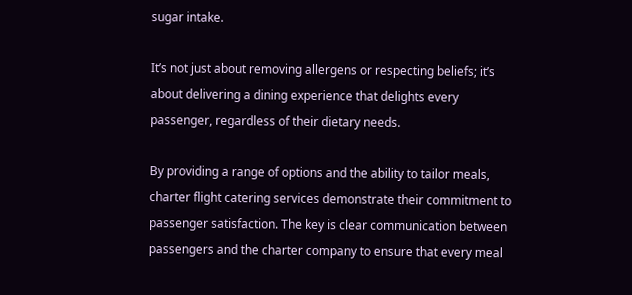sugar intake.

It’s not just about removing allergens or respecting beliefs; it’s about delivering a dining experience that delights every passenger, regardless of their dietary needs.

By providing a range of options and the ability to tailor meals, charter flight catering services demonstrate their commitment to passenger satisfaction. The key is clear communication between passengers and the charter company to ensure that every meal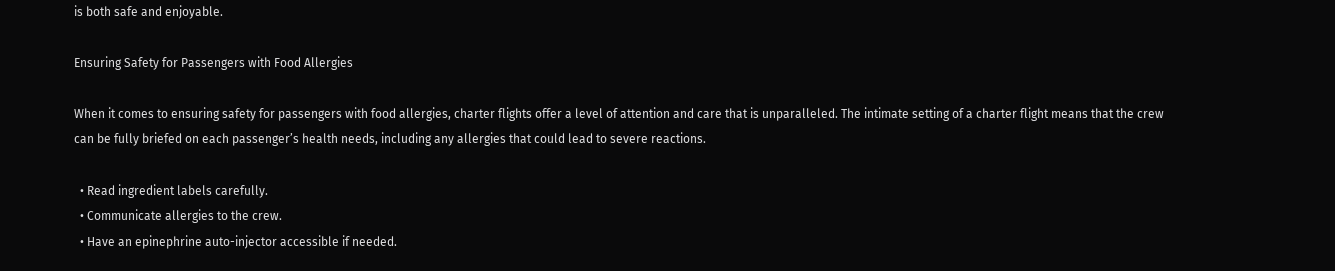is both safe and enjoyable.

Ensuring Safety for Passengers with Food Allergies

When it comes to ensuring safety for passengers with food allergies, charter flights offer a level of attention and care that is unparalleled. The intimate setting of a charter flight means that the crew can be fully briefed on each passenger’s health needs, including any allergies that could lead to severe reactions.

  • Read ingredient labels carefully.
  • Communicate allergies to the crew.
  • Have an epinephrine auto-injector accessible if needed.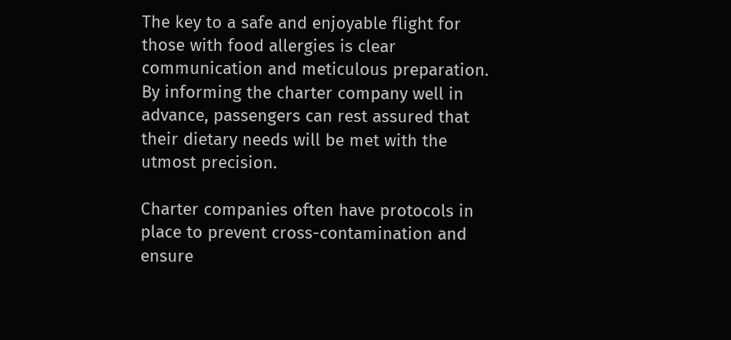The key to a safe and enjoyable flight for those with food allergies is clear communication and meticulous preparation. By informing the charter company well in advance, passengers can rest assured that their dietary needs will be met with the utmost precision.

Charter companies often have protocols in place to prevent cross-contamination and ensure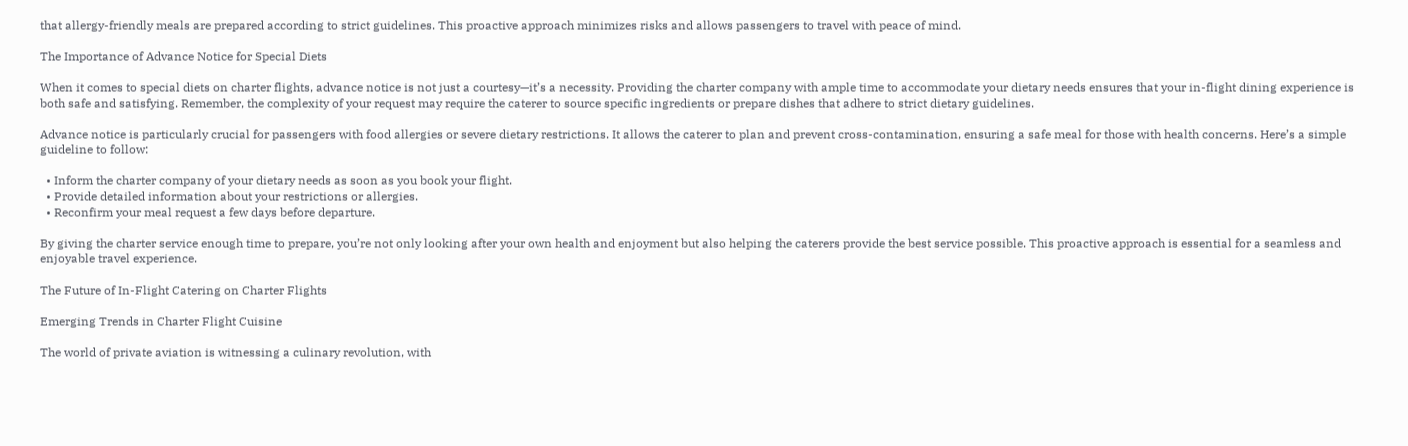that allergy-friendly meals are prepared according to strict guidelines. This proactive approach minimizes risks and allows passengers to travel with peace of mind.

The Importance of Advance Notice for Special Diets

When it comes to special diets on charter flights, advance notice is not just a courtesy—it’s a necessity. Providing the charter company with ample time to accommodate your dietary needs ensures that your in-flight dining experience is both safe and satisfying. Remember, the complexity of your request may require the caterer to source specific ingredients or prepare dishes that adhere to strict dietary guidelines.

Advance notice is particularly crucial for passengers with food allergies or severe dietary restrictions. It allows the caterer to plan and prevent cross-contamination, ensuring a safe meal for those with health concerns. Here’s a simple guideline to follow:

  • Inform the charter company of your dietary needs as soon as you book your flight.
  • Provide detailed information about your restrictions or allergies.
  • Reconfirm your meal request a few days before departure.

By giving the charter service enough time to prepare, you’re not only looking after your own health and enjoyment but also helping the caterers provide the best service possible. This proactive approach is essential for a seamless and enjoyable travel experience.

The Future of In-Flight Catering on Charter Flights

Emerging Trends in Charter Flight Cuisine

The world of private aviation is witnessing a culinary revolution, with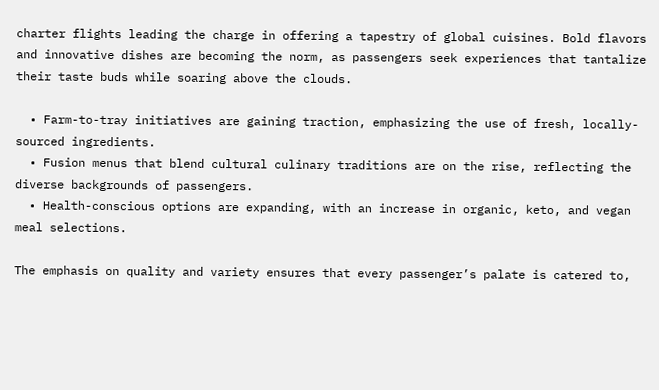charter flights leading the charge in offering a tapestry of global cuisines. Bold flavors and innovative dishes are becoming the norm, as passengers seek experiences that tantalize their taste buds while soaring above the clouds.

  • Farm-to-tray initiatives are gaining traction, emphasizing the use of fresh, locally-sourced ingredients.
  • Fusion menus that blend cultural culinary traditions are on the rise, reflecting the diverse backgrounds of passengers.
  • Health-conscious options are expanding, with an increase in organic, keto, and vegan meal selections.

The emphasis on quality and variety ensures that every passenger’s palate is catered to,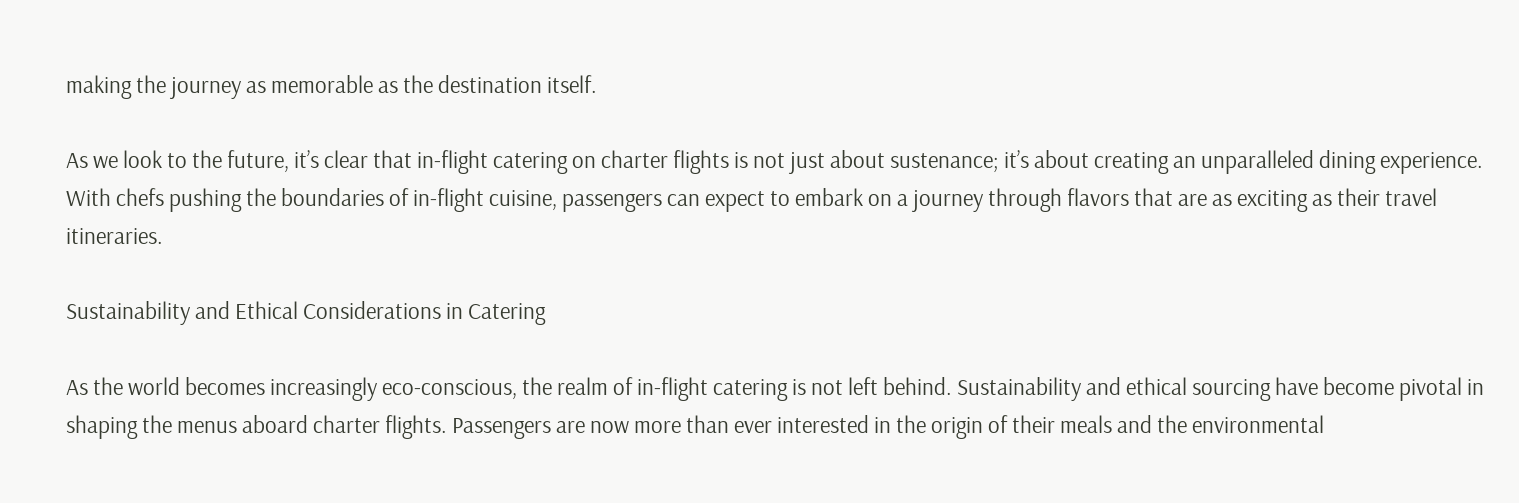making the journey as memorable as the destination itself.

As we look to the future, it’s clear that in-flight catering on charter flights is not just about sustenance; it’s about creating an unparalleled dining experience. With chefs pushing the boundaries of in-flight cuisine, passengers can expect to embark on a journey through flavors that are as exciting as their travel itineraries.

Sustainability and Ethical Considerations in Catering

As the world becomes increasingly eco-conscious, the realm of in-flight catering is not left behind. Sustainability and ethical sourcing have become pivotal in shaping the menus aboard charter flights. Passengers are now more than ever interested in the origin of their meals and the environmental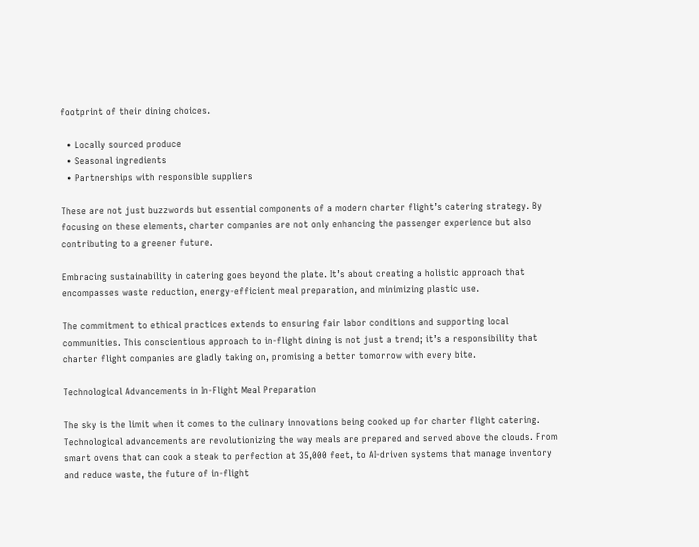footprint of their dining choices.

  • Locally sourced produce
  • Seasonal ingredients
  • Partnerships with responsible suppliers

These are not just buzzwords but essential components of a modern charter flight’s catering strategy. By focusing on these elements, charter companies are not only enhancing the passenger experience but also contributing to a greener future.

Embracing sustainability in catering goes beyond the plate. It’s about creating a holistic approach that encompasses waste reduction, energy-efficient meal preparation, and minimizing plastic use.

The commitment to ethical practices extends to ensuring fair labor conditions and supporting local communities. This conscientious approach to in-flight dining is not just a trend; it’s a responsibility that charter flight companies are gladly taking on, promising a better tomorrow with every bite.

Technological Advancements in In-Flight Meal Preparation

The sky is the limit when it comes to the culinary innovations being cooked up for charter flight catering. Technological advancements are revolutionizing the way meals are prepared and served above the clouds. From smart ovens that can cook a steak to perfection at 35,000 feet, to AI-driven systems that manage inventory and reduce waste, the future of in-flight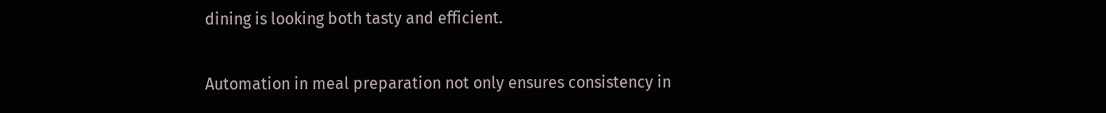dining is looking both tasty and efficient.

Automation in meal preparation not only ensures consistency in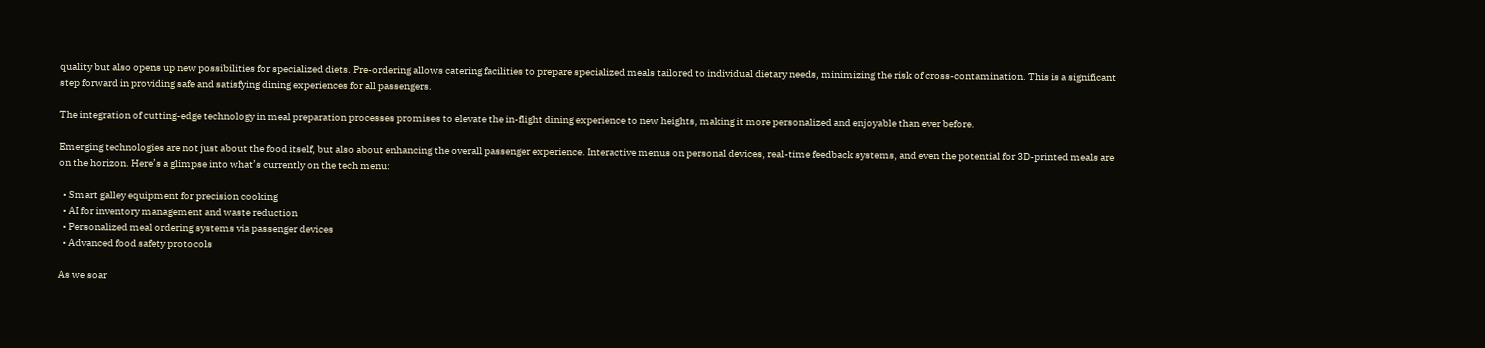quality but also opens up new possibilities for specialized diets. Pre-ordering allows catering facilities to prepare specialized meals tailored to individual dietary needs, minimizing the risk of cross-contamination. This is a significant step forward in providing safe and satisfying dining experiences for all passengers.

The integration of cutting-edge technology in meal preparation processes promises to elevate the in-flight dining experience to new heights, making it more personalized and enjoyable than ever before.

Emerging technologies are not just about the food itself, but also about enhancing the overall passenger experience. Interactive menus on personal devices, real-time feedback systems, and even the potential for 3D-printed meals are on the horizon. Here’s a glimpse into what’s currently on the tech menu:

  • Smart galley equipment for precision cooking
  • AI for inventory management and waste reduction
  • Personalized meal ordering systems via passenger devices
  • Advanced food safety protocols

As we soar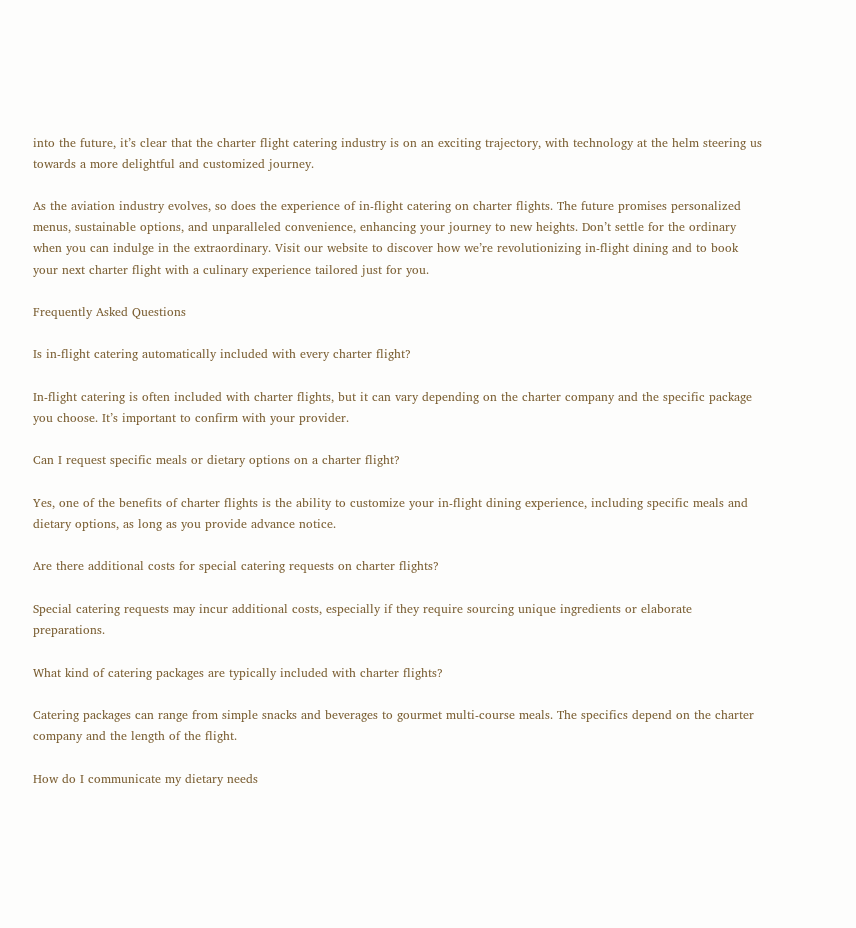into the future, it’s clear that the charter flight catering industry is on an exciting trajectory, with technology at the helm steering us towards a more delightful and customized journey.

As the aviation industry evolves, so does the experience of in-flight catering on charter flights. The future promises personalized menus, sustainable options, and unparalleled convenience, enhancing your journey to new heights. Don’t settle for the ordinary when you can indulge in the extraordinary. Visit our website to discover how we’re revolutionizing in-flight dining and to book your next charter flight with a culinary experience tailored just for you.

Frequently Asked Questions

Is in-flight catering automatically included with every charter flight?

In-flight catering is often included with charter flights, but it can vary depending on the charter company and the specific package you choose. It’s important to confirm with your provider.

Can I request specific meals or dietary options on a charter flight?

Yes, one of the benefits of charter flights is the ability to customize your in-flight dining experience, including specific meals and dietary options, as long as you provide advance notice.

Are there additional costs for special catering requests on charter flights?

Special catering requests may incur additional costs, especially if they require sourcing unique ingredients or elaborate preparations.

What kind of catering packages are typically included with charter flights?

Catering packages can range from simple snacks and beverages to gourmet multi-course meals. The specifics depend on the charter company and the length of the flight.

How do I communicate my dietary needs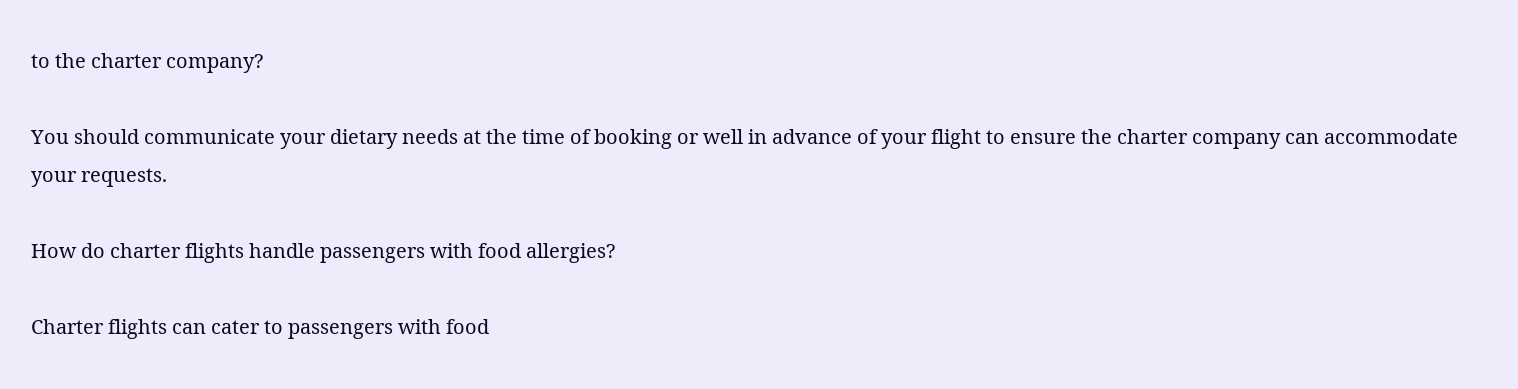to the charter company?

You should communicate your dietary needs at the time of booking or well in advance of your flight to ensure the charter company can accommodate your requests.

How do charter flights handle passengers with food allergies?

Charter flights can cater to passengers with food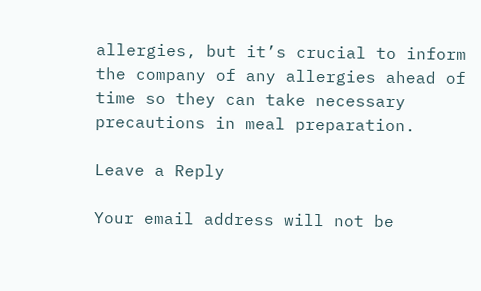allergies, but it’s crucial to inform the company of any allergies ahead of time so they can take necessary precautions in meal preparation.

Leave a Reply

Your email address will not be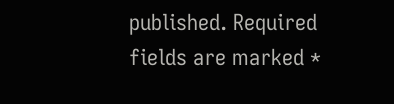published. Required fields are marked *